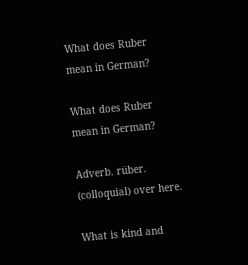What does Ruber mean in German?

What does Ruber mean in German?

Adverb. rüber. (colloquial) over here.

What is kind and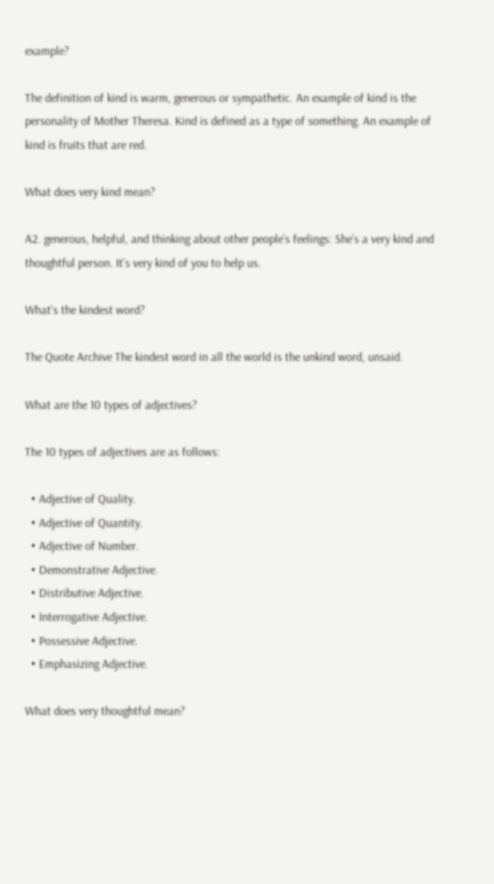example?

The definition of kind is warm, generous or sympathetic. An example of kind is the personality of Mother Theresa. Kind is defined as a type of something. An example of kind is fruits that are red.

What does very kind mean?

A2. generous, helpful, and thinking about other people’s feelings: She’s a very kind and thoughtful person. It’s very kind of you to help us.

What’s the kindest word?

The Quote Archive The kindest word in all the world is the unkind word, unsaid.

What are the 10 types of adjectives?

The 10 types of adjectives are as follows:

  • Adjective of Quality.
  • Adjective of Quantity.
  • Adjective of Number.
  • Demonstrative Adjective.
  • Distributive Adjective.
  • Interrogative Adjective.
  • Possessive Adjective.
  • Emphasizing Adjective.

What does very thoughtful mean?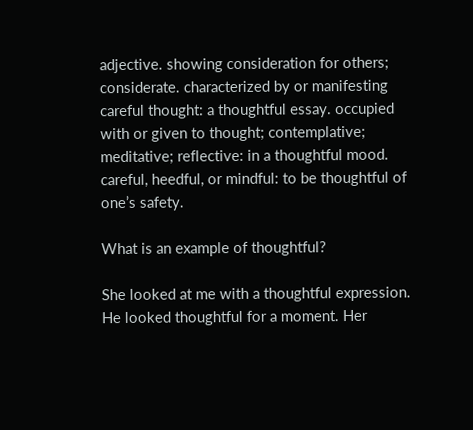adjective. showing consideration for others; considerate. characterized by or manifesting careful thought: a thoughtful essay. occupied with or given to thought; contemplative; meditative; reflective: in a thoughtful mood. careful, heedful, or mindful: to be thoughtful of one’s safety.

What is an example of thoughtful?

She looked at me with a thoughtful expression. He looked thoughtful for a moment. Her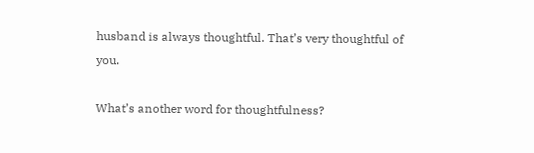husband is always thoughtful. That’s very thoughtful of you.

What’s another word for thoughtfulness?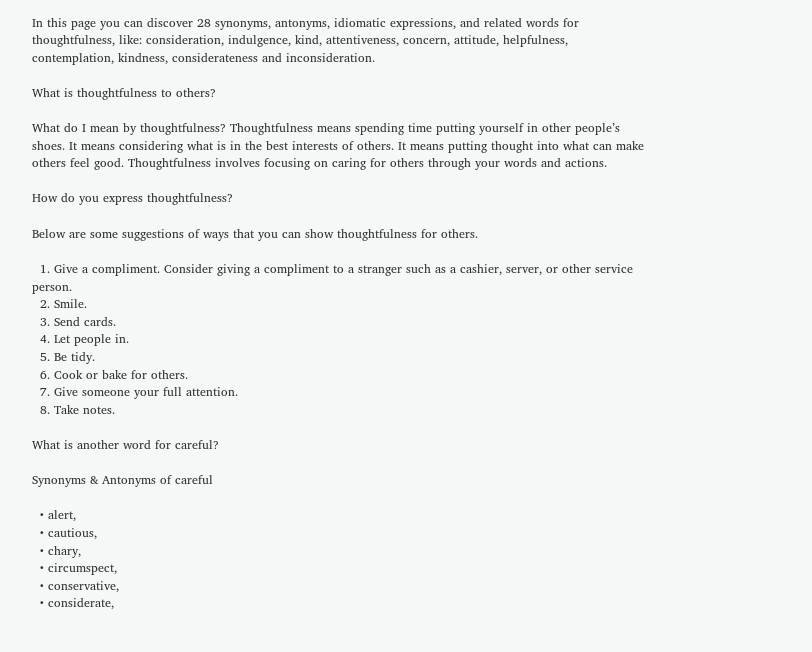In this page you can discover 28 synonyms, antonyms, idiomatic expressions, and related words for thoughtfulness, like: consideration, indulgence, kind, attentiveness, concern, attitude, helpfulness, contemplation, kindness, considerateness and inconsideration.

What is thoughtfulness to others?

What do I mean by thoughtfulness? Thoughtfulness means spending time putting yourself in other people’s shoes. It means considering what is in the best interests of others. It means putting thought into what can make others feel good. Thoughtfulness involves focusing on caring for others through your words and actions.

How do you express thoughtfulness?

Below are some suggestions of ways that you can show thoughtfulness for others.

  1. Give a compliment. Consider giving a compliment to a stranger such as a cashier, server, or other service person.
  2. Smile.
  3. Send cards.
  4. Let people in.
  5. Be tidy.
  6. Cook or bake for others.
  7. Give someone your full attention.
  8. Take notes.

What is another word for careful?

Synonyms & Antonyms of careful

  • alert,
  • cautious,
  • chary,
  • circumspect,
  • conservative,
  • considerate,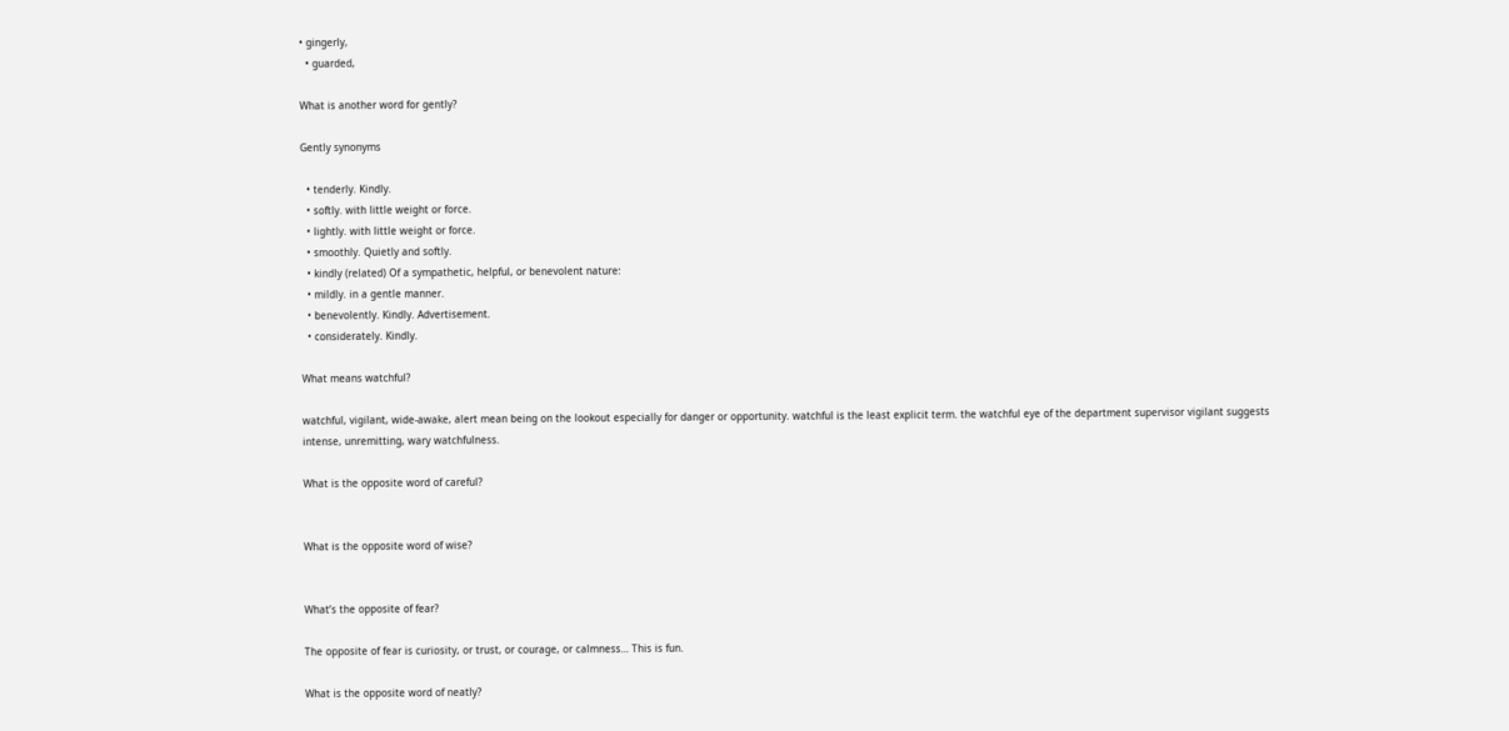• gingerly,
  • guarded,

What is another word for gently?

Gently synonyms

  • tenderly. Kindly.
  • softly. with little weight or force.
  • lightly. with little weight or force.
  • smoothly. Quietly and softly.
  • kindly (related) Of a sympathetic, helpful, or benevolent nature:
  • mildly. in a gentle manner.
  • benevolently. Kindly. Advertisement.
  • considerately. Kindly.

What means watchful?

watchful, vigilant, wide-awake, alert mean being on the lookout especially for danger or opportunity. watchful is the least explicit term. the watchful eye of the department supervisor vigilant suggests intense, unremitting, wary watchfulness.

What is the opposite word of careful?


What is the opposite word of wise?


What’s the opposite of fear?

The opposite of fear is curiosity, or trust, or courage, or calmness… This is fun.

What is the opposite word of neatly?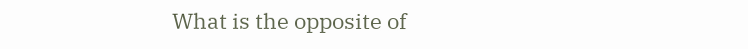What is the opposite of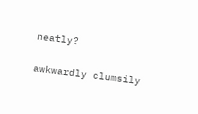neatly?

awkwardly clumsily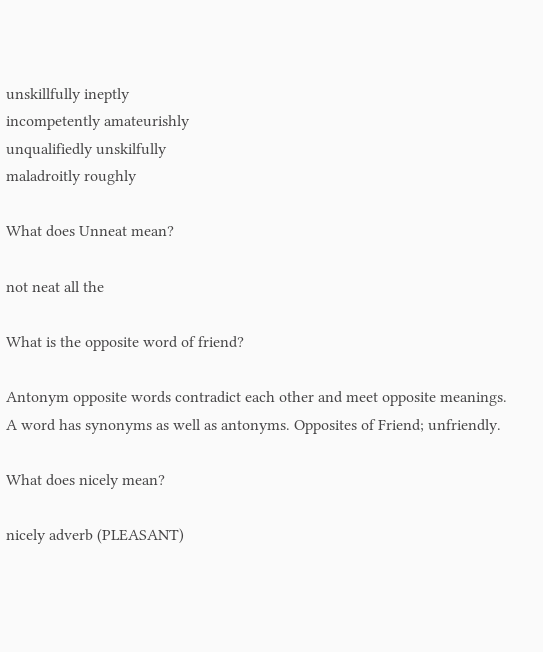unskillfully ineptly
incompetently amateurishly
unqualifiedly unskilfully
maladroitly roughly

What does Unneat mean?

not neat all the

What is the opposite word of friend?

Antonym opposite words contradict each other and meet opposite meanings. A word has synonyms as well as antonyms. Opposites of Friend; unfriendly.

What does nicely mean?

nicely adverb (PLEASANT)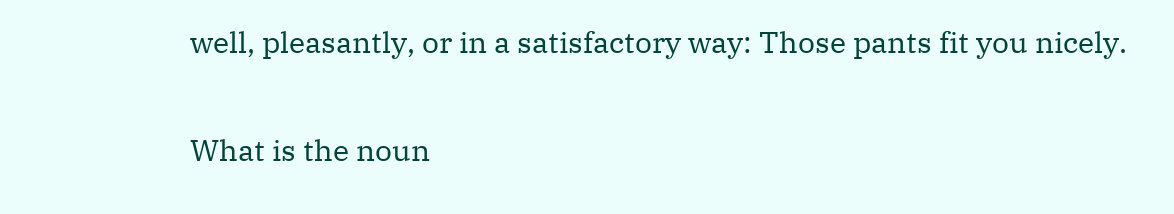well, pleasantly, or in a satisfactory way: Those pants fit you nicely.

What is the noun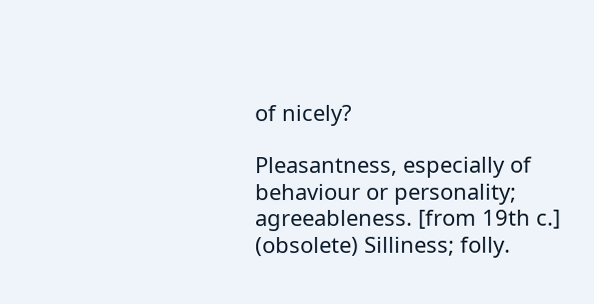of nicely?

Pleasantness, especially of behaviour or personality; agreeableness. [from 19th c.] (obsolete) Silliness; folly.